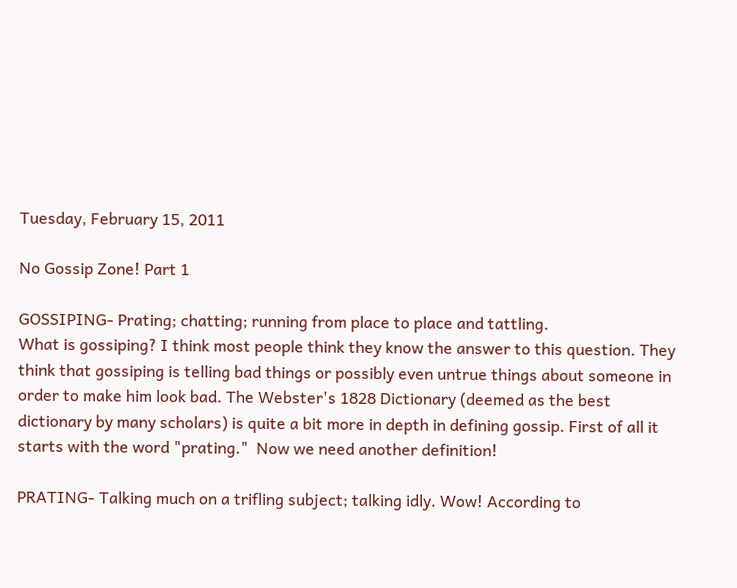Tuesday, February 15, 2011

No Gossip Zone! Part 1

GOSSIPING- Prating; chatting; running from place to place and tattling.
What is gossiping? I think most people think they know the answer to this question. They think that gossiping is telling bad things or possibly even untrue things about someone in order to make him look bad. The Webster's 1828 Dictionary (deemed as the best dictionary by many scholars) is quite a bit more in depth in defining gossip. First of all it starts with the word "prating."  Now we need another definition!

PRATING- Talking much on a trifling subject; talking idly. Wow! According to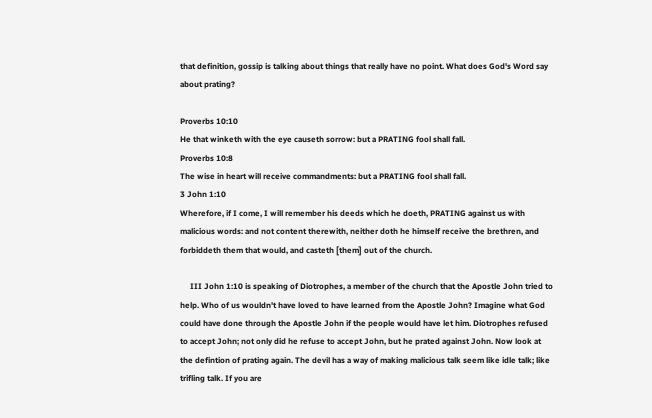that definition, gossip is talking about things that really have no point. What does God's Word say about prating?

Proverbs 10:10
He that winketh with the eye causeth sorrow: but a PRATING fool shall fall.
Proverbs 10:8
The wise in heart will receive commandments: but a PRATING fool shall fall.
3 John 1:10
Wherefore, if I come, I will remember his deeds which he doeth, PRATING against us with malicious words: and not content therewith, neither doth he himself receive the brethren, and forbiddeth them that would, and casteth [them] out of the church.

     III John 1:10 is speaking of Diotrophes, a member of the church that the Apostle John tried to help. Who of us wouldn't have loved to have learned from the Apostle John? Imagine what God could have done through the Apostle John if the people would have let him. Diotrophes refused to accept John; not only did he refuse to accept John, but he prated against John. Now look at the defintion of prating again. The devil has a way of making malicious talk seem like idle talk; like trifling talk. If you are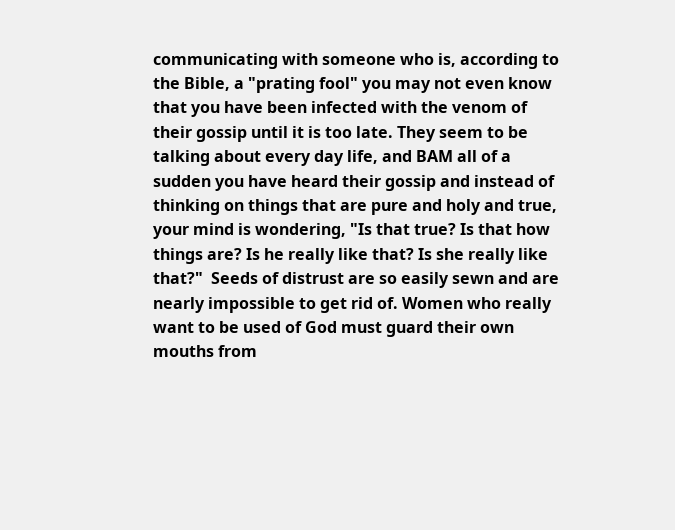communicating with someone who is, according to the Bible, a "prating fool" you may not even know that you have been infected with the venom of their gossip until it is too late. They seem to be talking about every day life, and BAM all of a sudden you have heard their gossip and instead of thinking on things that are pure and holy and true, your mind is wondering, "Is that true? Is that how things are? Is he really like that? Is she really like that?"  Seeds of distrust are so easily sewn and are nearly impossible to get rid of. Women who really want to be used of God must guard their own mouths from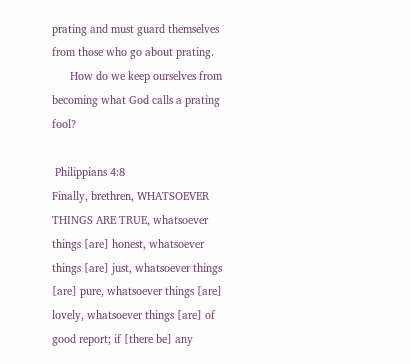prating and must guard themselves from those who go about prating.
      How do we keep ourselves from becoming what God calls a prating fool?

 Philippians 4:8
Finally, brethren, WHATSOEVER THINGS ARE TRUE, whatsoever things [are] honest, whatsoever things [are] just, whatsoever things [are] pure, whatsoever things [are] lovely, whatsoever things [are] of good report; if [there be] any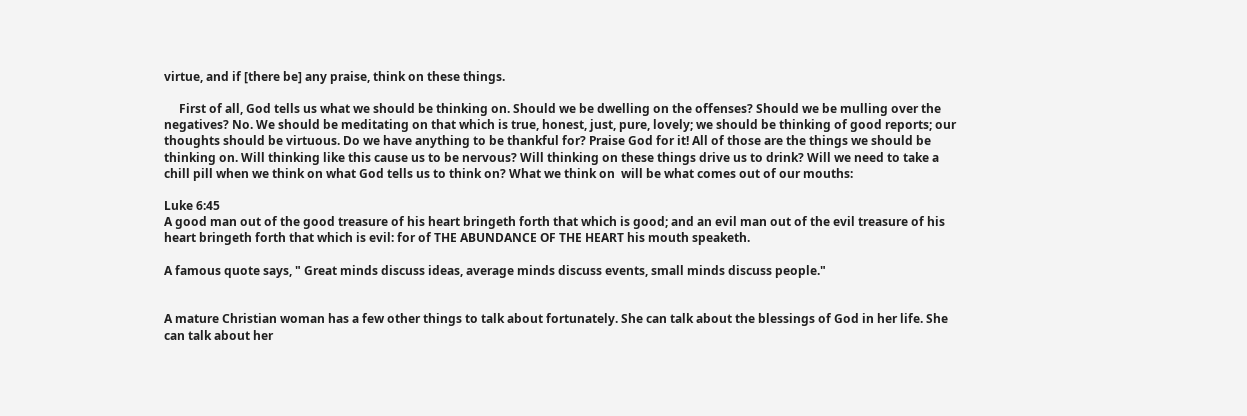virtue, and if [there be] any praise, think on these things.

     First of all, God tells us what we should be thinking on. Should we be dwelling on the offenses? Should we be mulling over the negatives? No. We should be meditating on that which is true, honest, just, pure, lovely; we should be thinking of good reports; our thoughts should be virtuous. Do we have anything to be thankful for? Praise God for it! All of those are the things we should be thinking on. Will thinking like this cause us to be nervous? Will thinking on these things drive us to drink? Will we need to take a chill pill when we think on what God tells us to think on? What we think on  will be what comes out of our mouths:

Luke 6:45
A good man out of the good treasure of his heart bringeth forth that which is good; and an evil man out of the evil treasure of his heart bringeth forth that which is evil: for of THE ABUNDANCE OF THE HEART his mouth speaketh.

A famous quote says, " Great minds discuss ideas, average minds discuss events, small minds discuss people."


A mature Christian woman has a few other things to talk about fortunately. She can talk about the blessings of God in her life. She can talk about her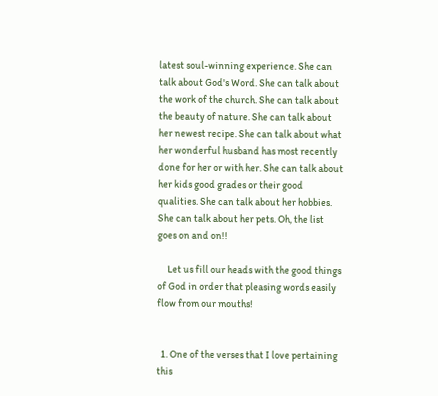latest soul-winning experience. She can talk about God's Word. She can talk about the work of the church. She can talk about the beauty of nature. She can talk about her newest recipe. She can talk about what her wonderful husband has most recently done for her or with her. She can talk about her kids good grades or their good qualities. She can talk about her hobbies. She can talk about her pets. Oh, the list goes on and on!!

     Let us fill our heads with the good things of God in order that pleasing words easily flow from our mouths!


  1. One of the verses that I love pertaining this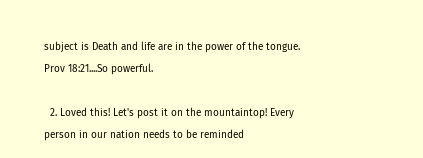subject is Death and life are in the power of the tongue. Prov 18:21....So powerful.

  2. Loved this! Let's post it on the mountaintop! Every person in our nation needs to be reminded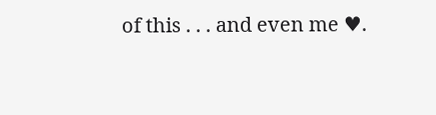of this . . . and even me ♥.